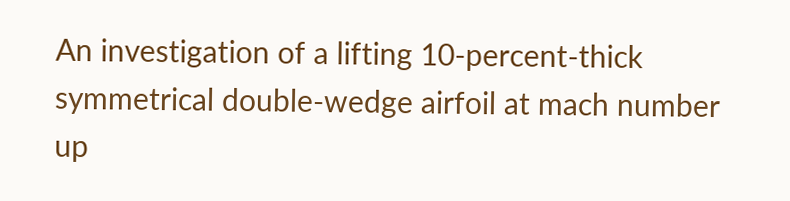An investigation of a lifting 10-percent-thick symmetrical double-wedge airfoil at mach number up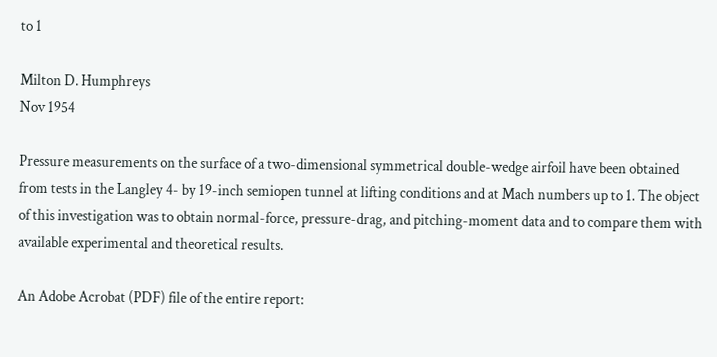to 1

Milton D. Humphreys
Nov 1954

Pressure measurements on the surface of a two-dimensional symmetrical double-wedge airfoil have been obtained from tests in the Langley 4- by 19-inch semiopen tunnel at lifting conditions and at Mach numbers up to 1. The object of this investigation was to obtain normal-force, pressure-drag, and pitching-moment data and to compare them with available experimental and theoretical results.

An Adobe Acrobat (PDF) file of the entire report: